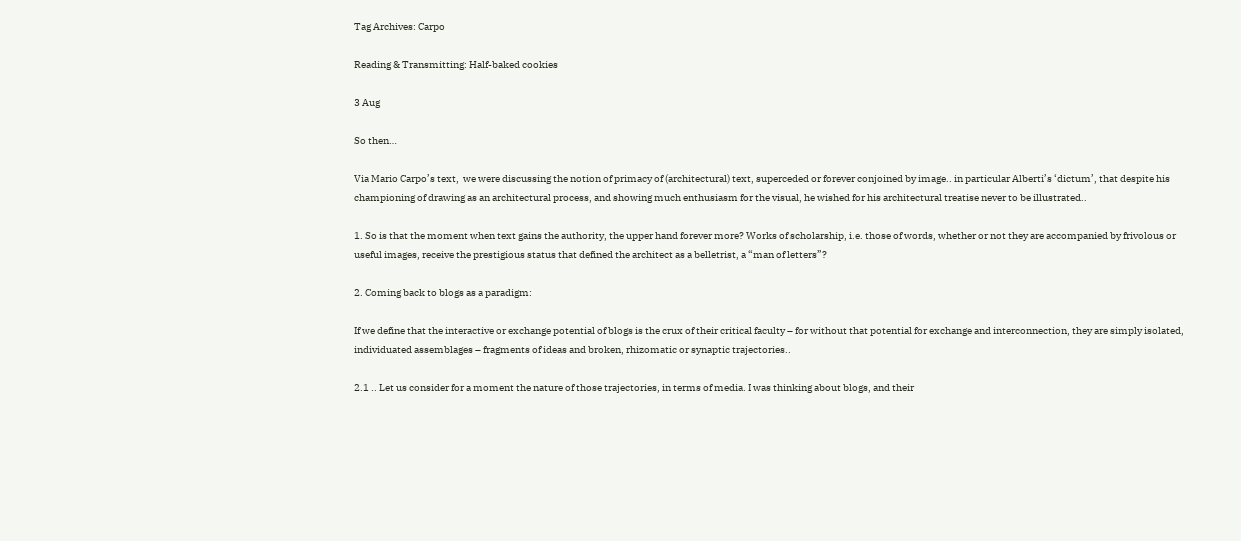Tag Archives: Carpo

Reading & Transmitting: Half-baked cookies

3 Aug

So then…

Via Mario Carpo’s text,  we were discussing the notion of primacy of (architectural) text, superceded or forever conjoined by image.. in particular Alberti’s ‘dictum’, that despite his championing of drawing as an architectural process, and showing much enthusiasm for the visual, he wished for his architectural treatise never to be illustrated..

1. So is that the moment when text gains the authority, the upper hand forever more? Works of scholarship, i.e. those of words, whether or not they are accompanied by frivolous or useful images, receive the prestigious status that defined the architect as a belletrist, a “man of letters”?

2. Coming back to blogs as a paradigm:

If we define that the interactive or exchange potential of blogs is the crux of their critical faculty – for without that potential for exchange and interconnection, they are simply isolated, individuated assemblages – fragments of ideas and broken, rhizomatic or synaptic trajectories..

2.1 .. Let us consider for a moment the nature of those trajectories, in terms of media. I was thinking about blogs, and their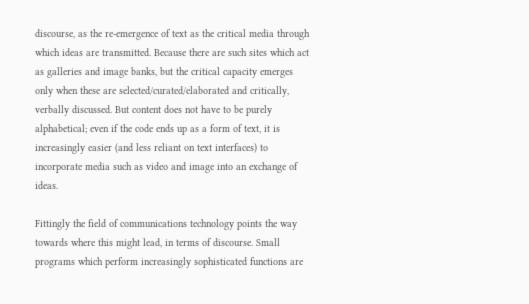discourse, as the re-emergence of text as the critical media through which ideas are transmitted. Because there are such sites which act as galleries and image banks, but the critical capacity emerges only when these are selected/curated/elaborated and critically, verbally discussed. But content does not have to be purely alphabetical; even if the code ends up as a form of text, it is increasingly easier (and less reliant on text interfaces) to incorporate media such as video and image into an exchange of ideas.

Fittingly the field of communications technology points the way towards where this might lead, in terms of discourse. Small programs which perform increasingly sophisticated functions are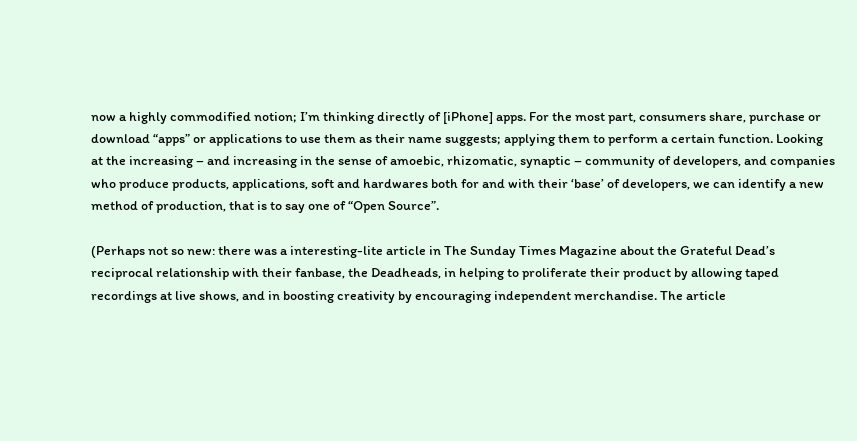now a highly commodified notion; I’m thinking directly of [iPhone] apps. For the most part, consumers share, purchase or download “apps” or applications to use them as their name suggests; applying them to perform a certain function. Looking at the increasing – and increasing in the sense of amoebic, rhizomatic, synaptic – community of developers, and companies who produce products, applications, soft and hardwares both for and with their ‘base’ of developers, we can identify a new method of production, that is to say one of “Open Source”.

(Perhaps not so new: there was a interesting-lite article in The Sunday Times Magazine about the Grateful Dead’s reciprocal relationship with their fanbase, the Deadheads, in helping to proliferate their product by allowing taped recordings at live shows, and in boosting creativity by encouraging independent merchandise. The article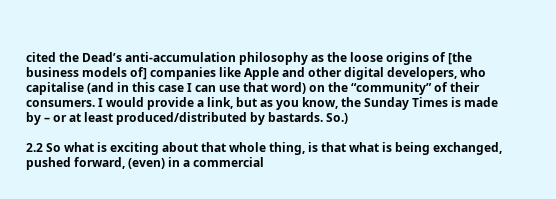cited the Dead’s anti-accumulation philosophy as the loose origins of [the business models of] companies like Apple and other digital developers, who capitalise (and in this case I can use that word) on the “community” of their consumers. I would provide a link, but as you know, the Sunday Times is made by – or at least produced/distributed by bastards. So.)

2.2 So what is exciting about that whole thing, is that what is being exchanged, pushed forward, (even) in a commercial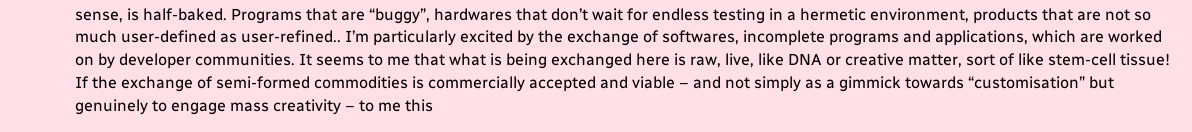sense, is half-baked. Programs that are “buggy”, hardwares that don’t wait for endless testing in a hermetic environment, products that are not so much user-defined as user-refined.. I’m particularly excited by the exchange of softwares, incomplete programs and applications, which are worked on by developer communities. It seems to me that what is being exchanged here is raw, live, like DNA or creative matter, sort of like stem-cell tissue! If the exchange of semi-formed commodities is commercially accepted and viable – and not simply as a gimmick towards “customisation” but genuinely to engage mass creativity – to me this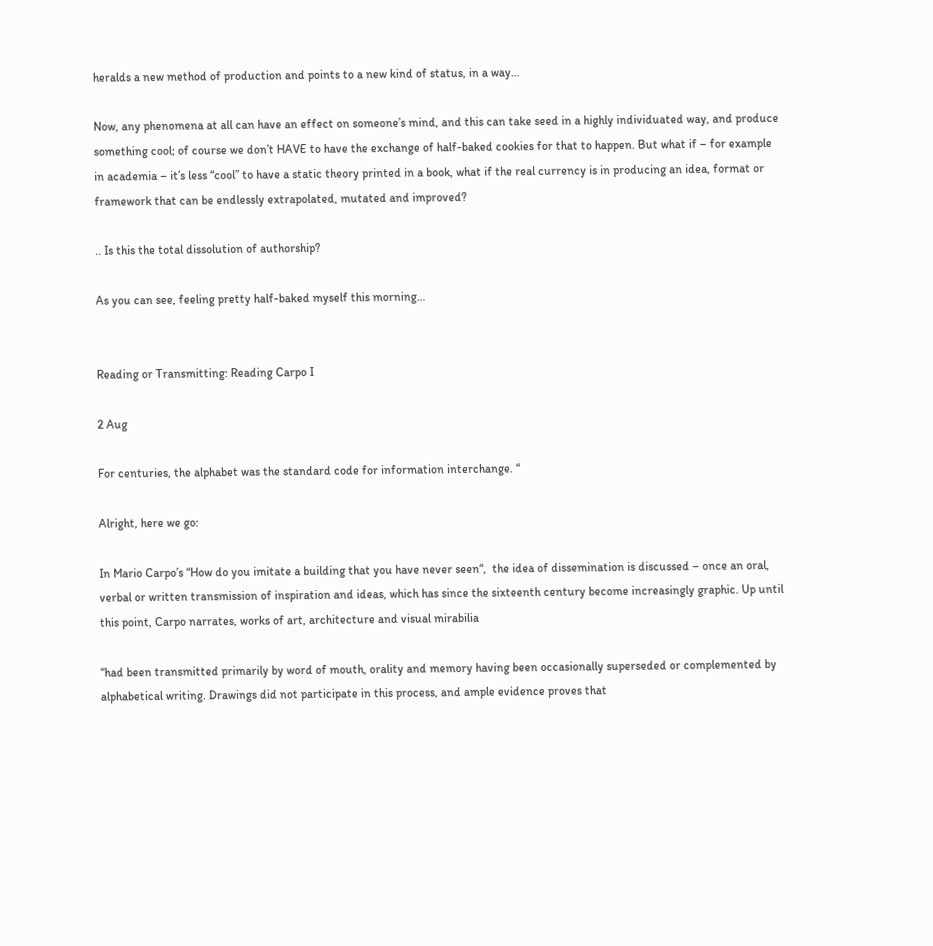heralds a new method of production and points to a new kind of status, in a way…

Now, any phenomena at all can have an effect on someone’s mind, and this can take seed in a highly individuated way, and produce something cool; of course we don’t HAVE to have the exchange of half-baked cookies for that to happen. But what if – for example in academia – it’s less “cool” to have a static theory printed in a book, what if the real currency is in producing an idea, format or framework that can be endlessly extrapolated, mutated and improved?

.. Is this the total dissolution of authorship?

As you can see, feeling pretty half-baked myself this morning…


Reading or Transmitting: Reading Carpo I

2 Aug

For centuries, the alphabet was the standard code for information interchange. “

Alright, here we go:

In Mario Carpo’s “How do you imitate a building that you have never seen“,  the idea of dissemination is discussed – once an oral, verbal or written transmission of inspiration and ideas, which has since the sixteenth century become increasingly graphic. Up until this point, Carpo narrates, works of art, architecture and visual mirabilia

“had been transmitted primarily by word of mouth, orality and memory having been occasionally superseded or complemented by alphabetical writing. Drawings did not participate in this process, and ample evidence proves that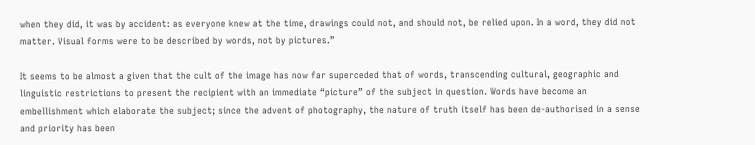when they did, it was by accident: as everyone knew at the time, drawings could not, and should not, be relied upon. In a word, they did not matter. Visual forms were to be described by words, not by pictures.”

It seems to be almost a given that the cult of the image has now far superceded that of words, transcending cultural, geographic and linguistic restrictions to present the recipient with an immediate “picture” of the subject in question. Words have become an embellishment which elaborate the subject; since the advent of photography, the nature of truth itself has been de-authorised in a sense and priority has been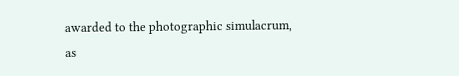awarded to the photographic simulacrum, as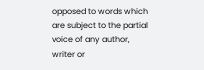opposed to words which are subject to the partial voice of any author, writer or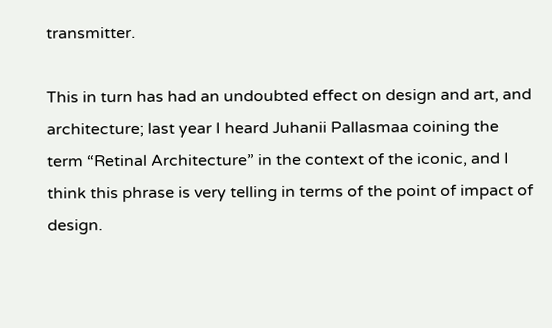transmitter.

This in turn has had an undoubted effect on design and art, and architecture; last year I heard Juhanii Pallasmaa coining the term “Retinal Architecture” in the context of the iconic, and I think this phrase is very telling in terms of the point of impact of design.